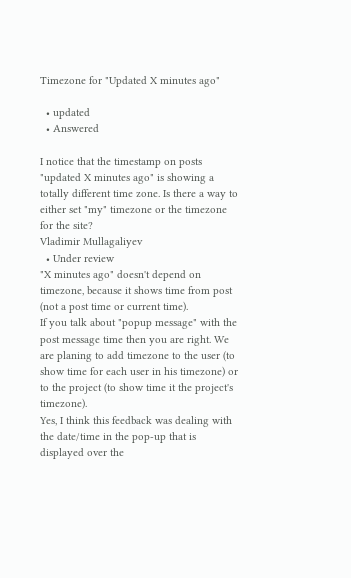Timezone for "Updated X minutes ago"

  • updated
  • Answered

I notice that the timestamp on posts "updated X minutes ago" is showing a totally different time zone. Is there a way to either set "my" timezone or the timezone for the site?
Vladimir Mullagaliyev
  • Under review
"X minutes ago" doesn't depend on timezone, because it shows time from post (not a post time or current time).
If you talk about "popup message" with the post message time then you are right. We are planing to add timezone to the user (to show time for each user in his timezone) or to the project (to show time it the project's timezone).
Yes, I think this feedback was dealing with the date/time in the pop-up that is displayed over the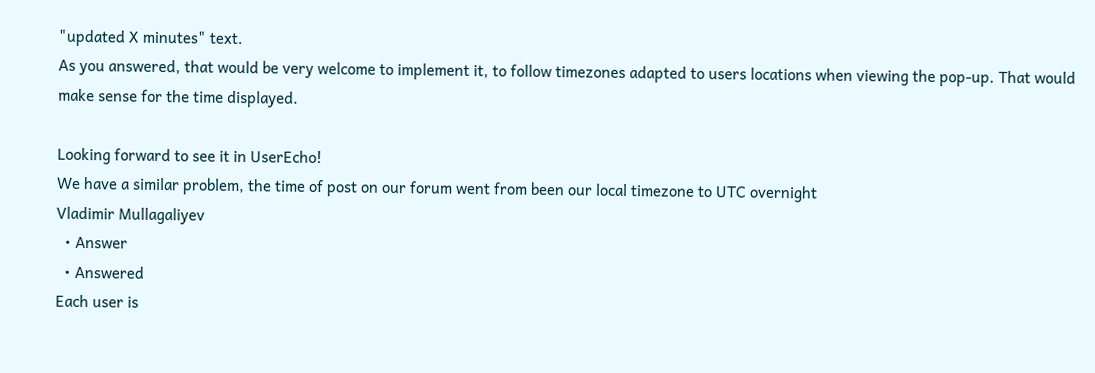"updated X minutes" text.
As you answered, that would be very welcome to implement it, to follow timezones adapted to users locations when viewing the pop-up. That would make sense for the time displayed.

Looking forward to see it in UserEcho!
We have a similar problem, the time of post on our forum went from been our local timezone to UTC overnight
Vladimir Mullagaliyev
  • Answer
  • Answered
Each user is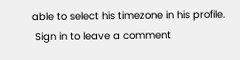able to select his timezone in his profile.
 Sign in to leave a comment